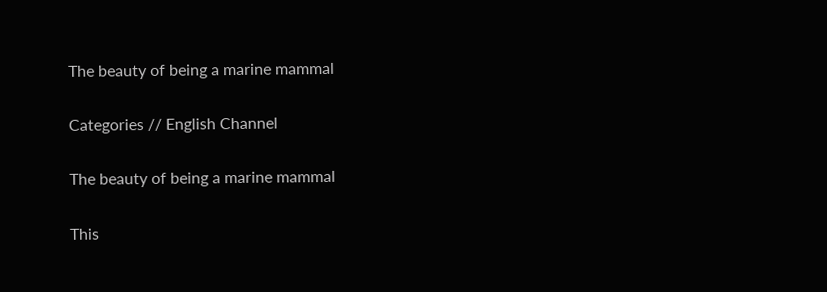The beauty of being a marine mammal

Categories // English Channel

The beauty of being a marine mammal

This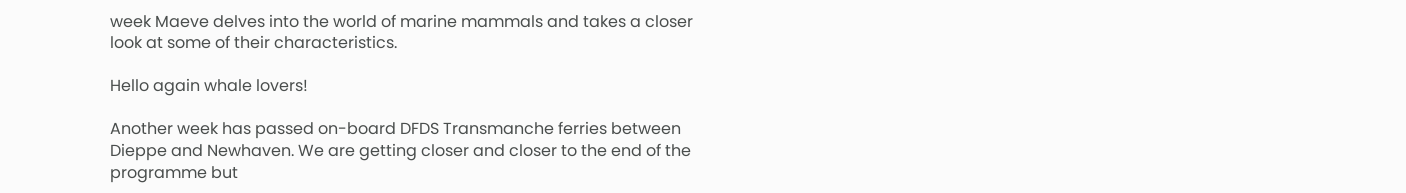week Maeve delves into the world of marine mammals and takes a closer look at some of their characteristics.

Hello again whale lovers!

Another week has passed on-board DFDS Transmanche ferries between Dieppe and Newhaven. We are getting closer and closer to the end of the programme but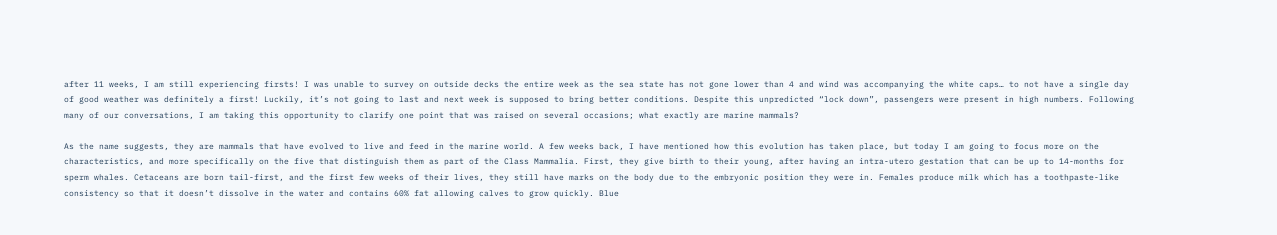after 11 weeks, I am still experiencing firsts! I was unable to survey on outside decks the entire week as the sea state has not gone lower than 4 and wind was accompanying the white caps… to not have a single day of good weather was definitely a first! Luckily, it’s not going to last and next week is supposed to bring better conditions. Despite this unpredicted “lock down”, passengers were present in high numbers. Following many of our conversations, I am taking this opportunity to clarify one point that was raised on several occasions; what exactly are marine mammals?

As the name suggests, they are mammals that have evolved to live and feed in the marine world. A few weeks back, I have mentioned how this evolution has taken place, but today I am going to focus more on the characteristics, and more specifically on the five that distinguish them as part of the Class Mammalia. First, they give birth to their young, after having an intra-utero gestation that can be up to 14-months for sperm whales. Cetaceans are born tail-first, and the first few weeks of their lives, they still have marks on the body due to the embryonic position they were in. Females produce milk which has a toothpaste-like consistency so that it doesn’t dissolve in the water and contains 60% fat allowing calves to grow quickly. Blue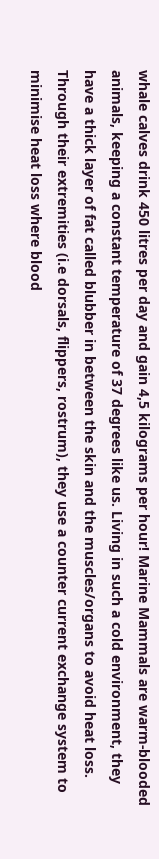whale calves drink 450 litres per day and gain 4,5 kilograms per hour! Marine Mammals are warm-blooded animals, keeping a constant temperature of 37 degrees like us. Living in such a cold environment, they have a thick layer of fat called blubber in between the skin and the muscles/organs to avoid heat loss. Through their extremities (i.e dorsals, flippers, rostrum), they use a counter current exchange system to minimise heat loss where blood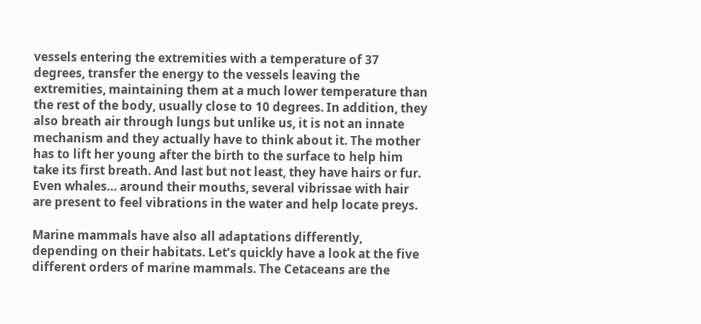vessels entering the extremities with a temperature of 37 degrees, transfer the energy to the vessels leaving the extremities, maintaining them at a much lower temperature than the rest of the body, usually close to 10 degrees. In addition, they also breath air through lungs but unlike us, it is not an innate mechanism and they actually have to think about it. The mother has to lift her young after the birth to the surface to help him take its first breath. And last but not least, they have hairs or fur. Even whales… around their mouths, several vibrissae with hair are present to feel vibrations in the water and help locate preys.

Marine mammals have also all adaptations differently, depending on their habitats. Let’s quickly have a look at the five different orders of marine mammals. The Cetaceans are the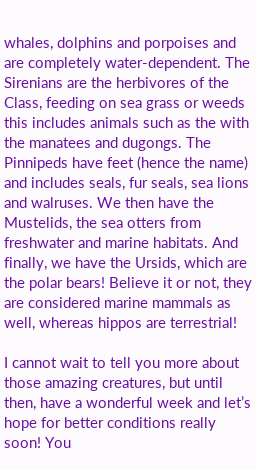whales, dolphins and porpoises and are completely water-dependent. The Sirenians are the herbivores of the Class, feeding on sea grass or weeds this includes animals such as the with the manatees and dugongs. The Pinnipeds have feet (hence the name) and includes seals, fur seals, sea lions and walruses. We then have the Mustelids, the sea otters from freshwater and marine habitats. And finally, we have the Ursids, which are the polar bears! Believe it or not, they are considered marine mammals as well, whereas hippos are terrestrial!

I cannot wait to tell you more about those amazing creatures, but until then, have a wonderful week and let’s hope for better conditions really soon! You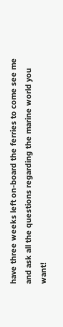have three weeks left on-board the ferries to come see me and ask all the questions regarding the marine world you want!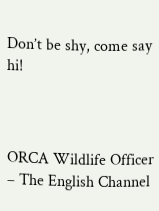Don’t be shy, come say hi!



ORCA Wildlife Officer – The English Channel